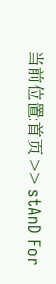当前位置:首页 >> stAnD For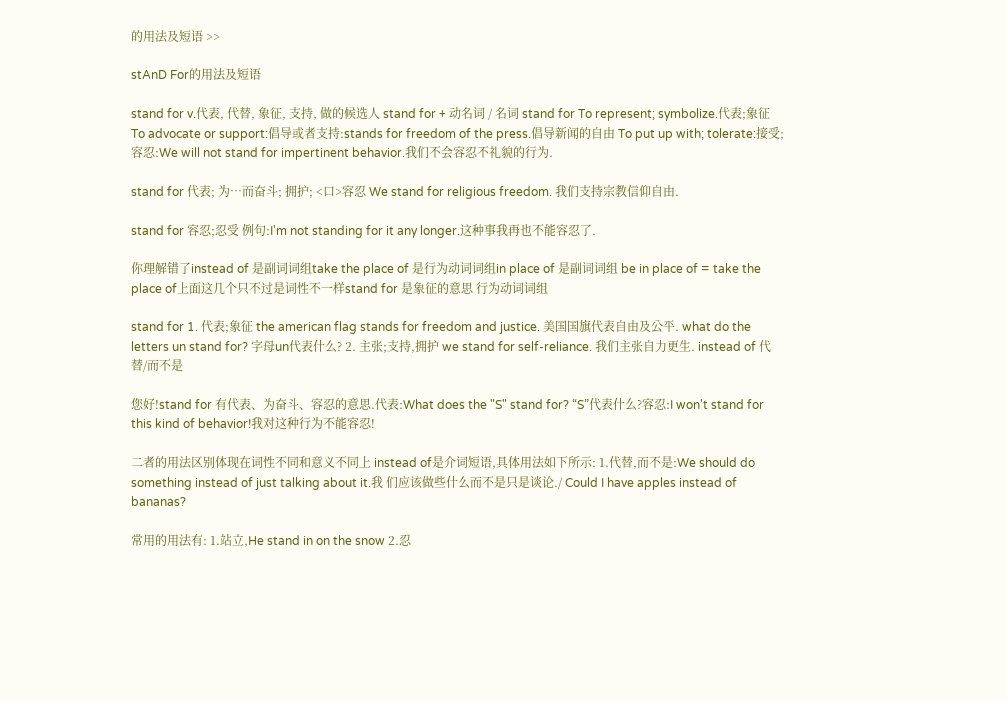的用法及短语 >>

stAnD For的用法及短语

stand for v.代表, 代替, 象征, 支持, 做的候选人 stand for + 动名词 / 名词 stand for To represent; symbolize.代表;象征 To advocate or support:倡导或者支持:stands for freedom of the press.倡导新闻的自由 To put up with; tolerate:接受;容忍:We will not stand for impertinent behavior.我们不会容忍不礼貌的行为.

stand for 代表; 为…而奋斗; 拥护; <口>容忍 We stand for religious freedom. 我们支持宗教信仰自由.

stand for 容忍;忍受 例句:I'm not standing for it any longer.这种事我再也不能容忍了.

你理解错了instead of 是副词词组take the place of 是行为动词词组in place of 是副词词组 be in place of = take the place of上面这几个只不过是词性不一样stand for 是象征的意思 行为动词词组

stand for 1. 代表;象征 the american flag stands for freedom and justice. 美国国旗代表自由及公平. what do the letters un stand for? 字母un代表什么? 2. 主张;支持,拥护 we stand for self-reliance. 我们主张自力更生. instead of 代替/而不是

您好!stand for 有代表、为奋斗、容忍的意思.代表:What does the "S" stand for? “S”代表什么?容忍:I won't stand for this kind of behavior!我对这种行为不能容忍!

二者的用法区别体现在词性不同和意义不同上 instead of是介词短语,具体用法如下所示: 1.代替,而不是:We should do something instead of just talking about it.我 们应该做些什么而不是只是谈论./ Could I have apples instead of bananas?

常用的用法有: 1.站立,He stand in on the snow 2.忍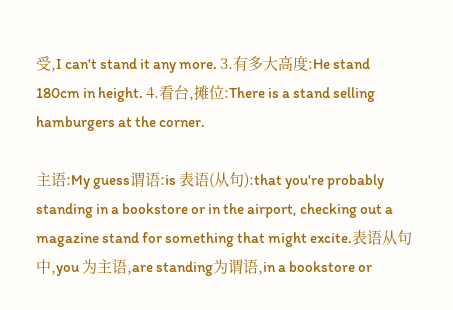受,I can't stand it any more. 3.有多大高度:He stand 180cm in height. 4.看台,摊位:There is a stand selling hamburgers at the corner.

主语:My guess谓语:is 表语(从句):that you're probably standing in a bookstore or in the airport, checking out a magazine stand for something that might excite.表语从句中,you 为主语,are standing为谓语,in a bookstore or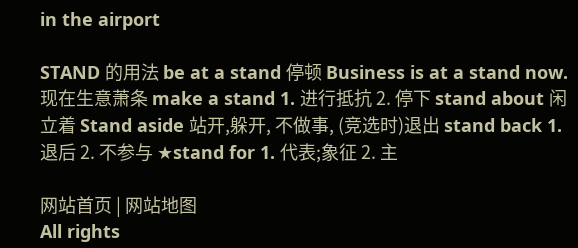in the airport

STAND 的用法 be at a stand 停顿 Business is at a stand now. 现在生意萧条 make a stand 1. 进行抵抗 2. 停下 stand about 闲立着 Stand aside 站开,躲开, 不做事, (竞选时)退出 stand back 1. 退后 2. 不参与 ★stand for 1. 代表;象征 2. 主

网站首页 | 网站地图
All rights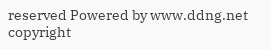reserved Powered by www.ddng.net
copyright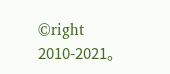©right 2010-2021。